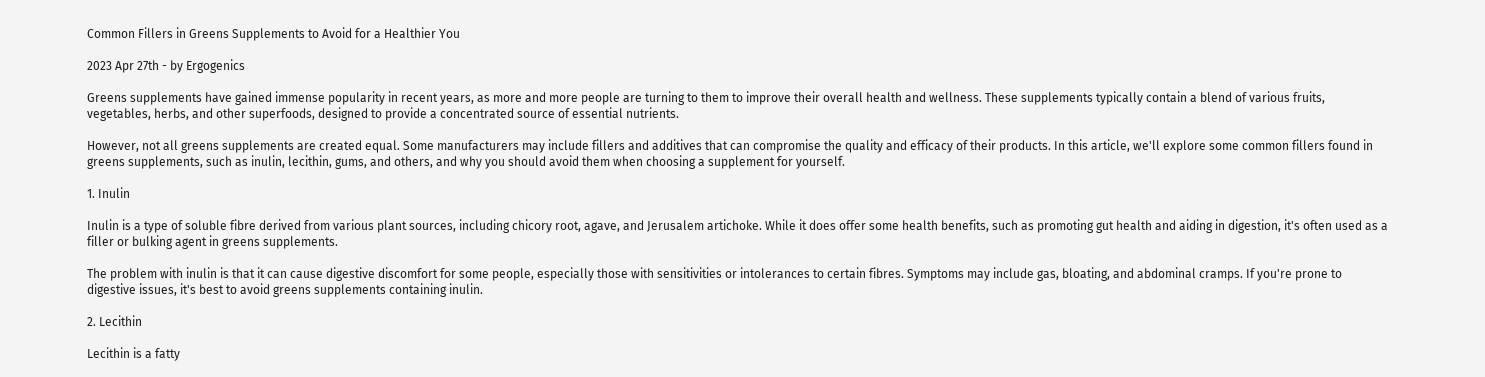Common Fillers in Greens Supplements to Avoid for a Healthier You

2023 Apr 27th - by Ergogenics

Greens supplements have gained immense popularity in recent years, as more and more people are turning to them to improve their overall health and wellness. These supplements typically contain a blend of various fruits, vegetables, herbs, and other superfoods, designed to provide a concentrated source of essential nutrients.

However, not all greens supplements are created equal. Some manufacturers may include fillers and additives that can compromise the quality and efficacy of their products. In this article, we'll explore some common fillers found in greens supplements, such as inulin, lecithin, gums, and others, and why you should avoid them when choosing a supplement for yourself.

1. Inulin

Inulin is a type of soluble fibre derived from various plant sources, including chicory root, agave, and Jerusalem artichoke. While it does offer some health benefits, such as promoting gut health and aiding in digestion, it's often used as a filler or bulking agent in greens supplements.

The problem with inulin is that it can cause digestive discomfort for some people, especially those with sensitivities or intolerances to certain fibres. Symptoms may include gas, bloating, and abdominal cramps. If you're prone to digestive issues, it's best to avoid greens supplements containing inulin.

2. Lecithin

Lecithin is a fatty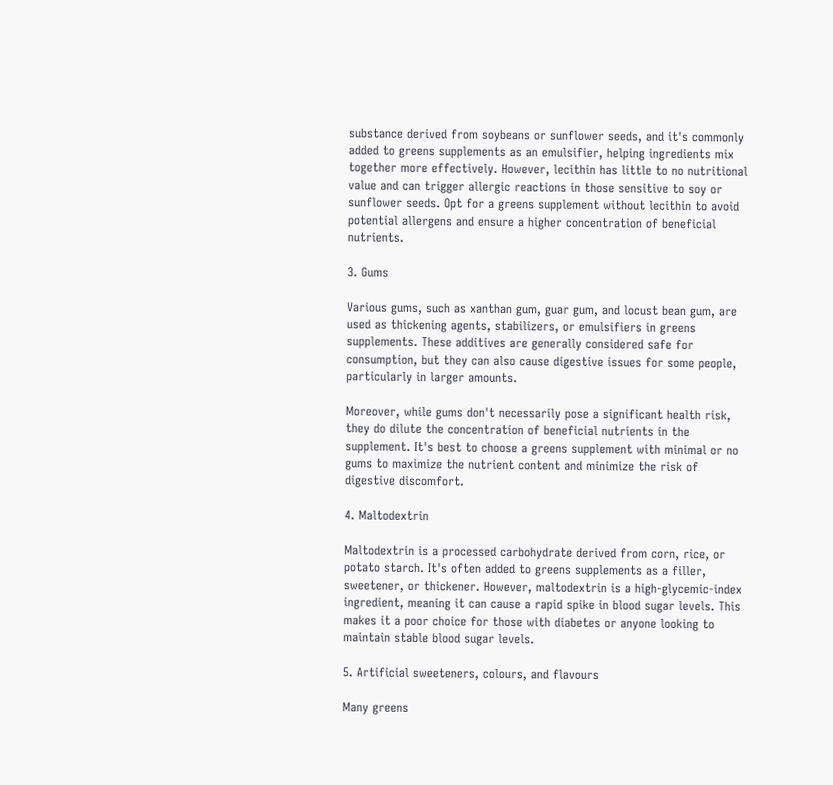substance derived from soybeans or sunflower seeds, and it's commonly added to greens supplements as an emulsifier, helping ingredients mix together more effectively. However, lecithin has little to no nutritional value and can trigger allergic reactions in those sensitive to soy or sunflower seeds. Opt for a greens supplement without lecithin to avoid potential allergens and ensure a higher concentration of beneficial nutrients.

3. Gums

Various gums, such as xanthan gum, guar gum, and locust bean gum, are used as thickening agents, stabilizers, or emulsifiers in greens supplements. These additives are generally considered safe for consumption, but they can also cause digestive issues for some people, particularly in larger amounts.

Moreover, while gums don't necessarily pose a significant health risk, they do dilute the concentration of beneficial nutrients in the supplement. It's best to choose a greens supplement with minimal or no gums to maximize the nutrient content and minimize the risk of digestive discomfort.

4. Maltodextrin

Maltodextrin is a processed carbohydrate derived from corn, rice, or potato starch. It's often added to greens supplements as a filler, sweetener, or thickener. However, maltodextrin is a high-glycemic-index ingredient, meaning it can cause a rapid spike in blood sugar levels. This makes it a poor choice for those with diabetes or anyone looking to maintain stable blood sugar levels.

5. Artificial sweeteners, colours, and flavours

Many greens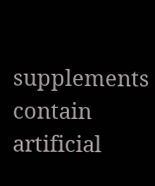supplements contain artificial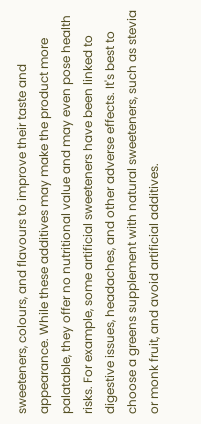sweeteners, colours, and flavours to improve their taste and appearance. While these additives may make the product more palatable, they offer no nutritional value and may even pose health risks. For example, some artificial sweeteners have been linked to digestive issues, headaches, and other adverse effects. It's best to choose a greens supplement with natural sweeteners, such as stevia or monk fruit, and avoid artificial additives.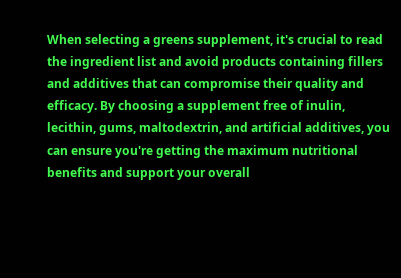When selecting a greens supplement, it's crucial to read the ingredient list and avoid products containing fillers and additives that can compromise their quality and efficacy. By choosing a supplement free of inulin, lecithin, gums, maltodextrin, and artificial additives, you can ensure you're getting the maximum nutritional benefits and support your overall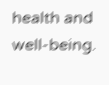health and well-being.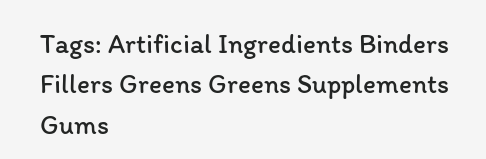Tags: Artificial Ingredients Binders Fillers Greens Greens Supplements Gums